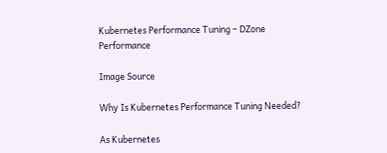Kubernetes Performance Tuning – DZone Performance

Image Source

Why Is Kubernetes Performance Tuning Needed?

As Kubernetes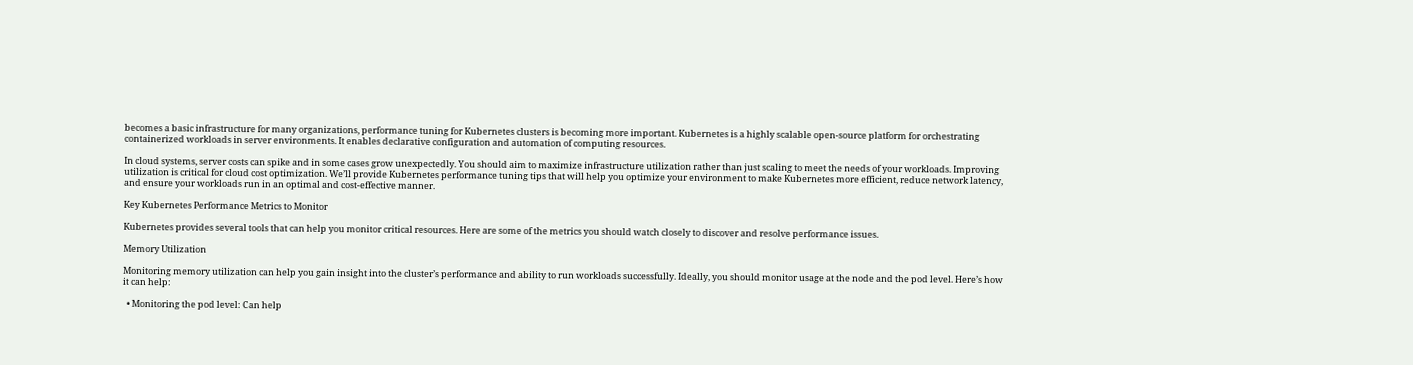becomes a basic infrastructure for many organizations, performance tuning for Kubernetes clusters is becoming more important. Kubernetes is a highly scalable open-source platform for orchestrating containerized workloads in server environments. It enables declarative configuration and automation of computing resources.

In cloud systems, server costs can spike and in some cases grow unexpectedly. You should aim to maximize infrastructure utilization rather than just scaling to meet the needs of your workloads. Improving utilization is critical for cloud cost optimization. We’ll provide Kubernetes performance tuning tips that will help you optimize your environment to make Kubernetes more efficient, reduce network latency, and ensure your workloads run in an optimal and cost-effective manner.

Key Kubernetes Performance Metrics to Monitor

Kubernetes provides several tools that can help you monitor critical resources. Here are some of the metrics you should watch closely to discover and resolve performance issues.

Memory Utilization

Monitoring memory utilization can help you gain insight into the cluster’s performance and ability to run workloads successfully. Ideally, you should monitor usage at the node and the pod level. Here’s how it can help:

  • Monitoring the pod level: Can help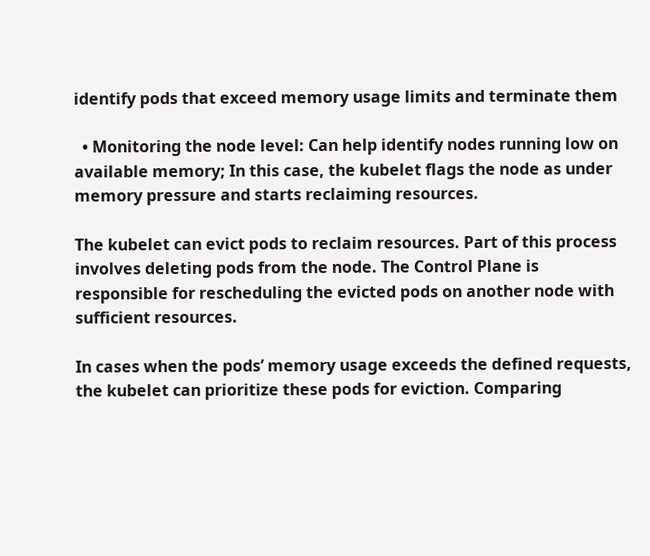identify pods that exceed memory usage limits and terminate them

  • Monitoring the node level: Can help identify nodes running low on available memory; In this case, the kubelet flags the node as under memory pressure and starts reclaiming resources.

The kubelet can evict pods to reclaim resources. Part of this process involves deleting pods from the node. The Control Plane is responsible for rescheduling the evicted pods on another node with sufficient resources.

In cases when the pods’ memory usage exceeds the defined requests, the kubelet can prioritize these pods for eviction. Comparing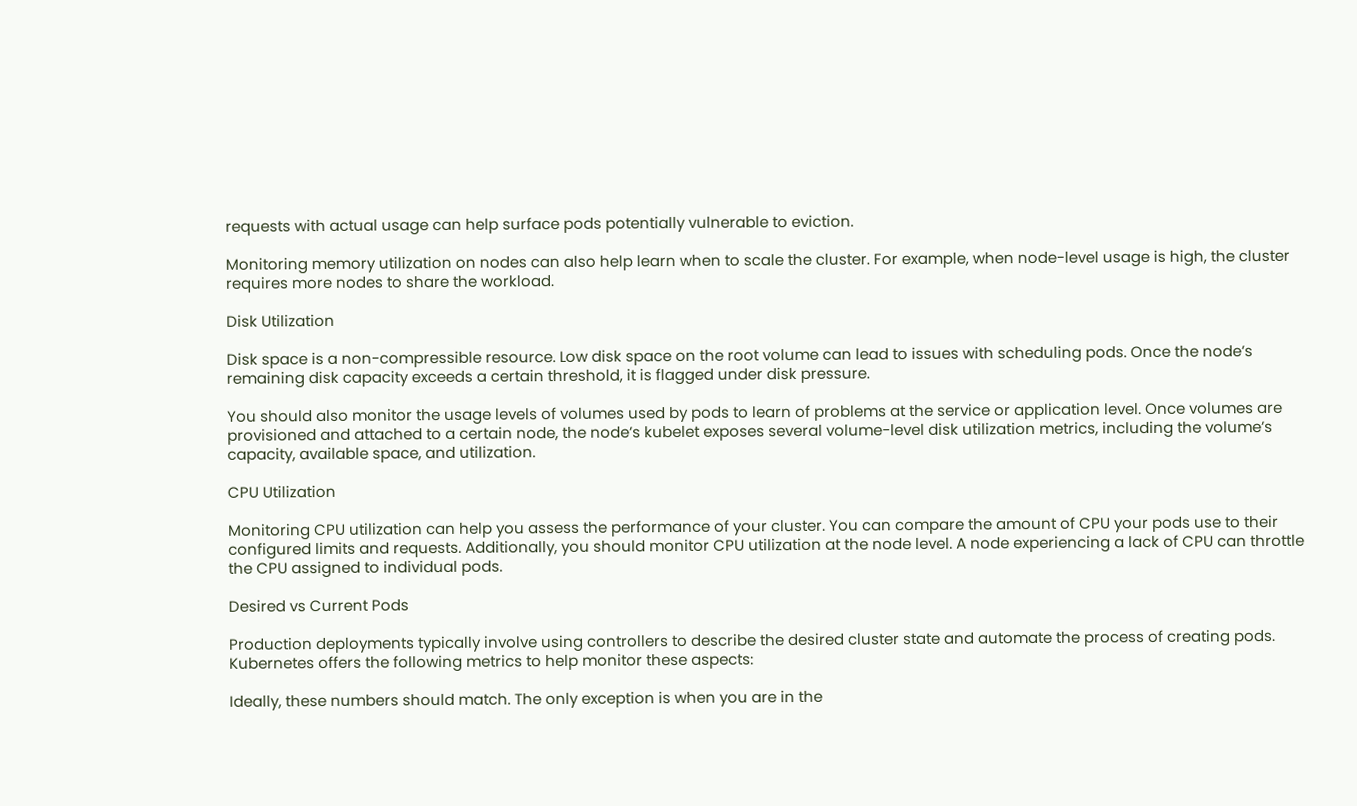requests with actual usage can help surface pods potentially vulnerable to eviction.

Monitoring memory utilization on nodes can also help learn when to scale the cluster. For example, when node-level usage is high, the cluster requires more nodes to share the workload.

Disk Utilization

Disk space is a non-compressible resource. Low disk space on the root volume can lead to issues with scheduling pods. Once the node’s remaining disk capacity exceeds a certain threshold, it is flagged under disk pressure.

You should also monitor the usage levels of volumes used by pods to learn of problems at the service or application level. Once volumes are provisioned and attached to a certain node, the node’s kubelet exposes several volume-level disk utilization metrics, including the volume’s capacity, available space, and utilization.

CPU Utilization

Monitoring CPU utilization can help you assess the performance of your cluster. You can compare the amount of CPU your pods use to their configured limits and requests. Additionally, you should monitor CPU utilization at the node level. A node experiencing a lack of CPU can throttle the CPU assigned to individual pods.

Desired vs Current Pods

Production deployments typically involve using controllers to describe the desired cluster state and automate the process of creating pods. Kubernetes offers the following metrics to help monitor these aspects:

Ideally, these numbers should match. The only exception is when you are in the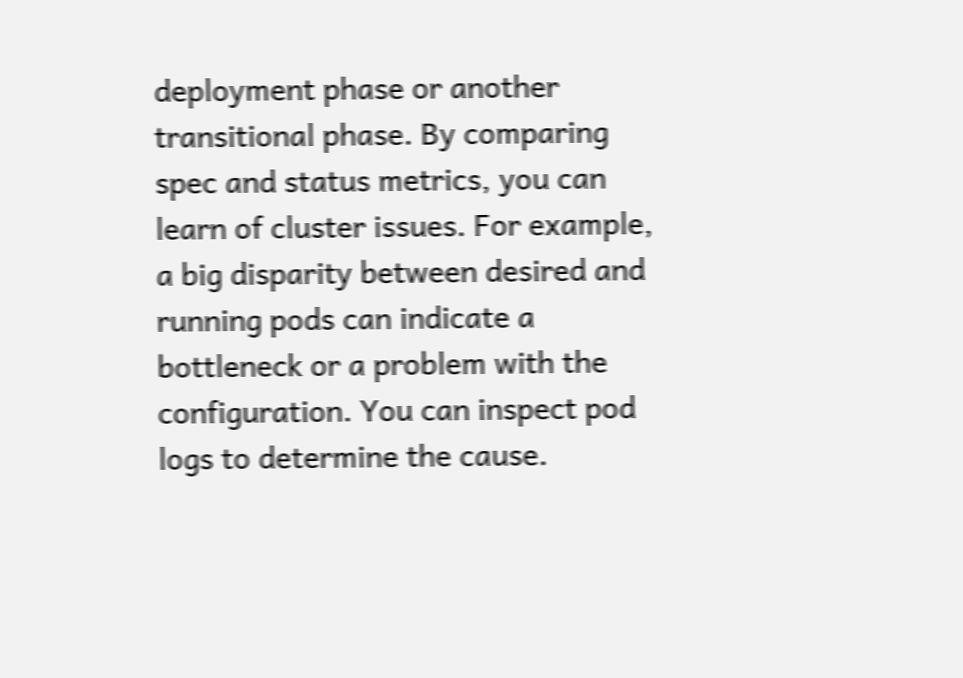deployment phase or another transitional phase. By comparing spec and status metrics, you can learn of cluster issues. For example, a big disparity between desired and running pods can indicate a bottleneck or a problem with the configuration. You can inspect pod logs to determine the cause.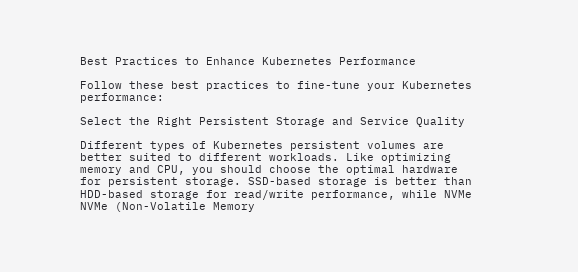Best Practices to Enhance Kubernetes Performance

Follow these best practices to fine-tune your Kubernetes performance:

Select the Right Persistent Storage and Service Quality

Different types of Kubernetes persistent volumes are better suited to different workloads. Like optimizing memory and CPU, you should choose the optimal hardware for persistent storage. SSD-based storage is better than HDD-based storage for read/write performance, while NVMe NVMe (Non-Volatile Memory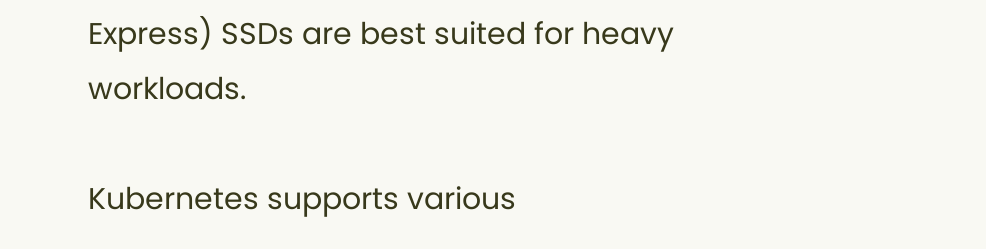Express) SSDs are best suited for heavy workloads.

Kubernetes supports various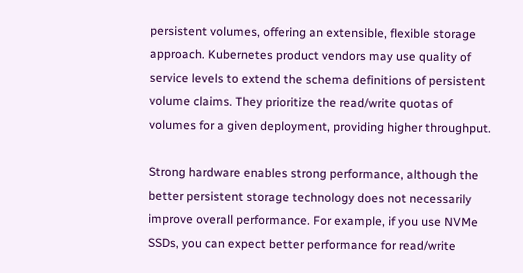persistent volumes, offering an extensible, flexible storage approach. Kubernetes product vendors may use quality of service levels to extend the schema definitions of persistent volume claims. They prioritize the read/write quotas of volumes for a given deployment, providing higher throughput.

Strong hardware enables strong performance, although the better persistent storage technology does not necessarily improve overall performance. For example, if you use NVMe SSDs, you can expect better performance for read/write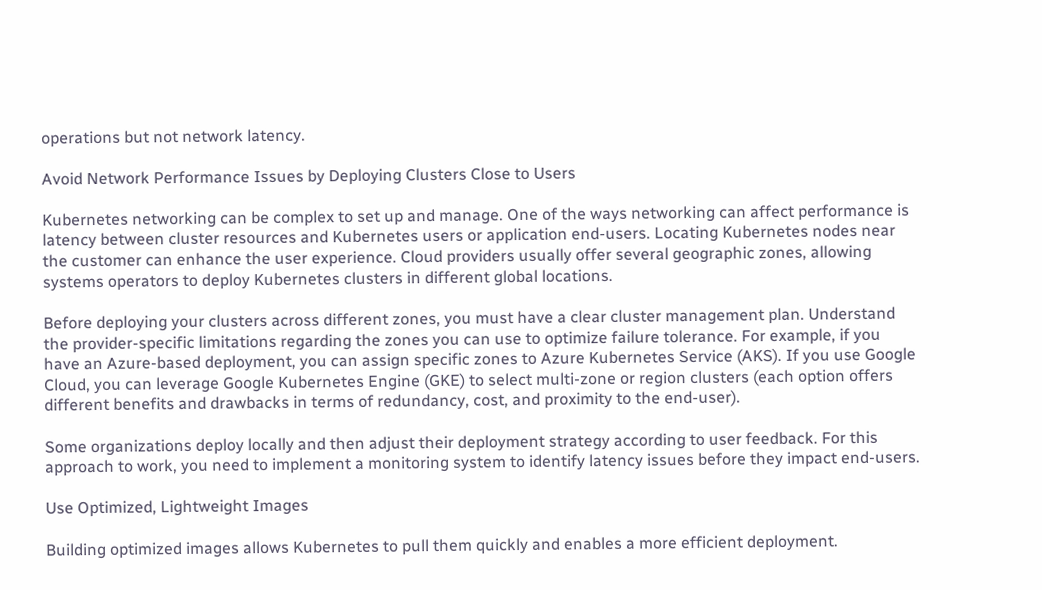operations but not network latency.

Avoid Network Performance Issues by Deploying Clusters Close to Users

Kubernetes networking can be complex to set up and manage. One of the ways networking can affect performance is latency between cluster resources and Kubernetes users or application end-users. Locating Kubernetes nodes near the customer can enhance the user experience. Cloud providers usually offer several geographic zones, allowing systems operators to deploy Kubernetes clusters in different global locations.

Before deploying your clusters across different zones, you must have a clear cluster management plan. Understand the provider-specific limitations regarding the zones you can use to optimize failure tolerance. For example, if you have an Azure-based deployment, you can assign specific zones to Azure Kubernetes Service (AKS). If you use Google Cloud, you can leverage Google Kubernetes Engine (GKE) to select multi-zone or region clusters (each option offers different benefits and drawbacks in terms of redundancy, cost, and proximity to the end-user).

Some organizations deploy locally and then adjust their deployment strategy according to user feedback. For this approach to work, you need to implement a monitoring system to identify latency issues before they impact end-users.

Use Optimized, Lightweight Images

Building optimized images allows Kubernetes to pull them quickly and enables a more efficient deployment.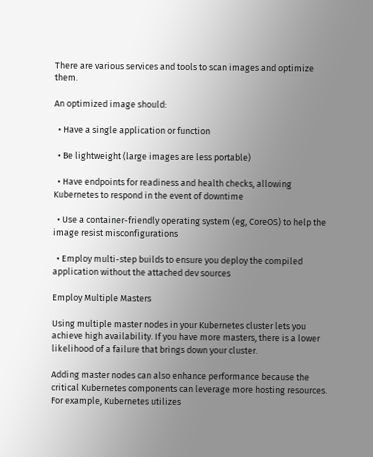There are various services and tools to scan images and optimize them.

An optimized image should:

  • Have a single application or function

  • Be lightweight (large images are less portable)

  • Have endpoints for readiness and health checks, allowing Kubernetes to respond in the event of downtime

  • Use a container-friendly operating system (eg, CoreOS) to help the image resist misconfigurations

  • Employ multi-step builds to ensure you deploy the compiled application without the attached dev sources

Employ Multiple Masters

Using multiple master nodes in your Kubernetes cluster lets you achieve high availability. If you have more masters, there is a lower likelihood of a failure that brings down your cluster.

Adding master nodes can also enhance performance because the critical Kubernetes components can leverage more hosting resources. For example, Kubernetes utilizes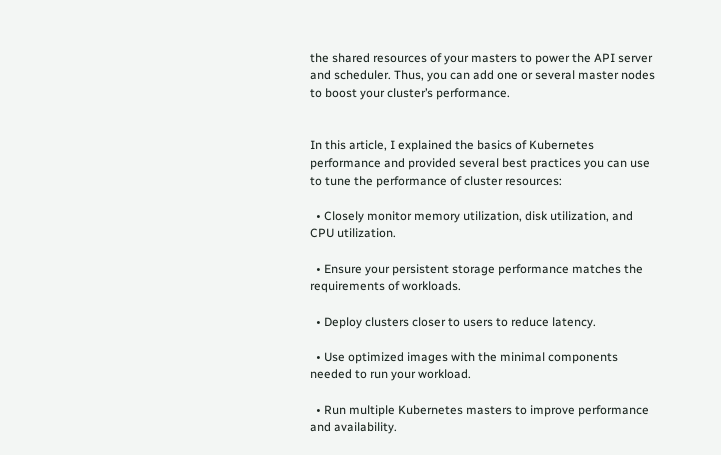the shared resources of your masters to power the API server and scheduler. Thus, you can add one or several master nodes to boost your cluster’s performance.


In this article, I explained the basics of Kubernetes performance and provided several best practices you can use to tune the performance of cluster resources:

  • Closely monitor memory utilization, disk utilization, and CPU utilization.

  • Ensure your persistent storage performance matches the requirements of workloads.

  • Deploy clusters closer to users to reduce latency.

  • Use optimized images with the minimal components needed to run your workload.

  • Run multiple Kubernetes masters to improve performance and availability.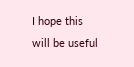I hope this will be useful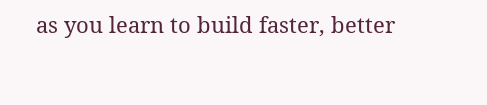as you learn to build faster, better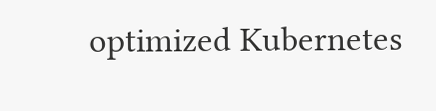optimized Kubernetes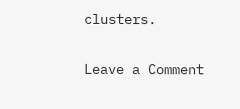clusters.


Leave a Comment